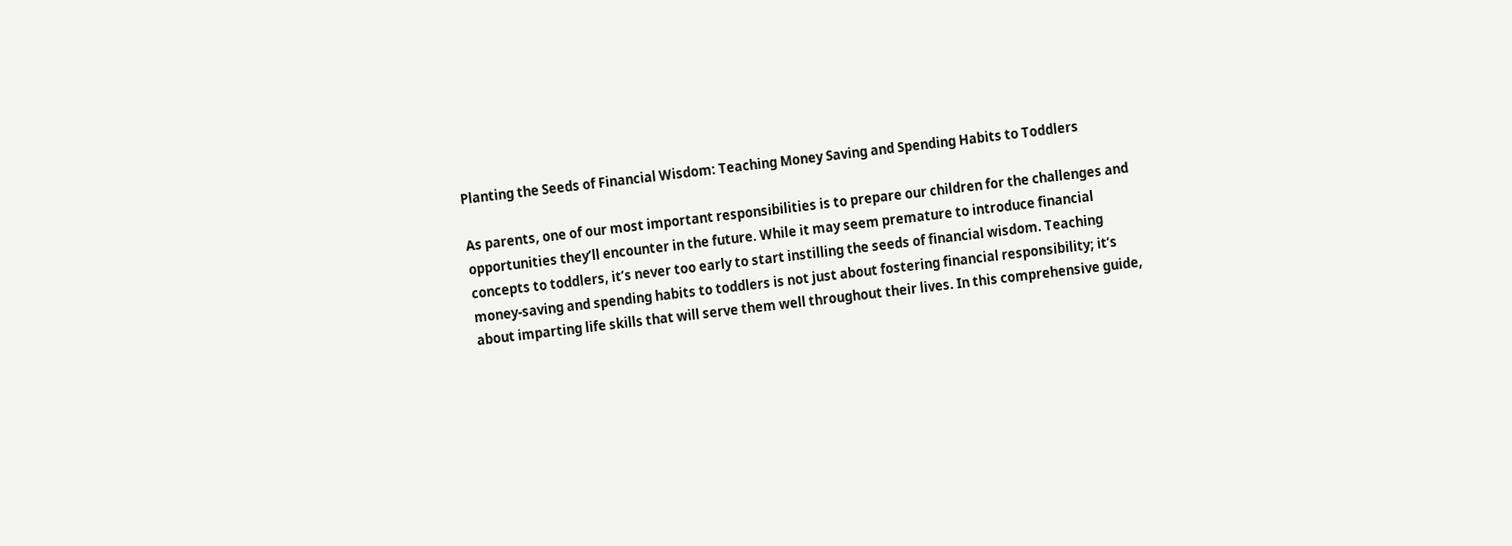Planting the Seeds of Financial Wisdom: Teaching Money Saving and Spending Habits to Toddlers

As parents, one of our most important responsibilities is to prepare our children for the challenges and opportunities they’ll encounter in the future. While it may seem premature to introduce financial concepts to toddlers, it’s never too early to start instilling the seeds of financial wisdom. Teaching money-saving and spending habits to toddlers is not just about fostering financial responsibility; it’s about imparting life skills that will serve them well throughout their lives. In this comprehensive guide,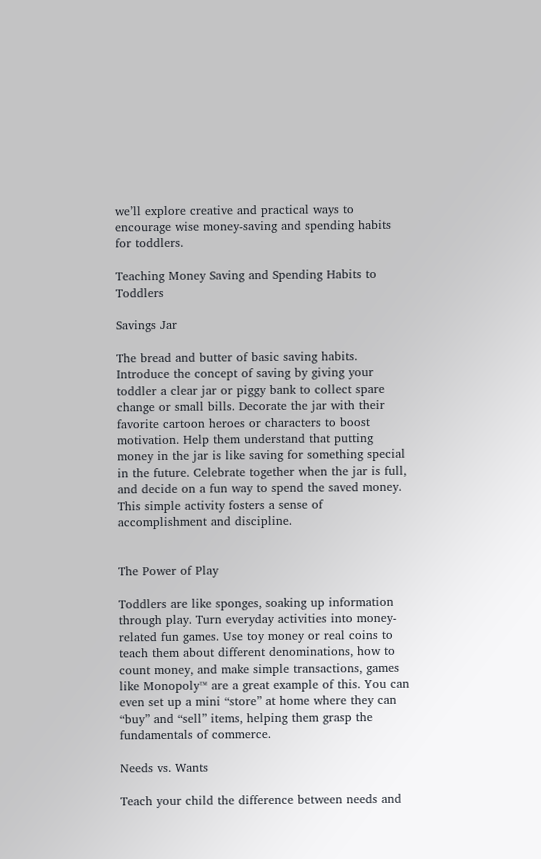we’ll explore creative and practical ways to encourage wise money-saving and spending habits for toddlers.

Teaching Money Saving and Spending Habits to Toddlers

Savings Jar

The bread and butter of basic saving habits. Introduce the concept of saving by giving your toddler a clear jar or piggy bank to collect spare change or small bills. Decorate the jar with their favorite cartoon heroes or characters to boost motivation. Help them understand that putting money in the jar is like saving for something special in the future. Celebrate together when the jar is full, and decide on a fun way to spend the saved money. This simple activity fosters a sense of accomplishment and discipline.


The Power of Play

Toddlers are like sponges, soaking up information through play. Turn everyday activities into money-related fun games. Use toy money or real coins to teach them about different denominations, how to count money, and make simple transactions, games like Monopoly™ are a great example of this. You can even set up a mini “store” at home where they can “buy” and “sell” items, helping them grasp the fundamentals of commerce.

Needs vs. Wants

Teach your child the difference between needs and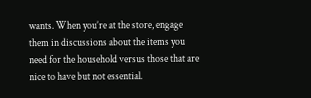wants. When you’re at the store, engage them in discussions about the items you need for the household versus those that are nice to have but not essential.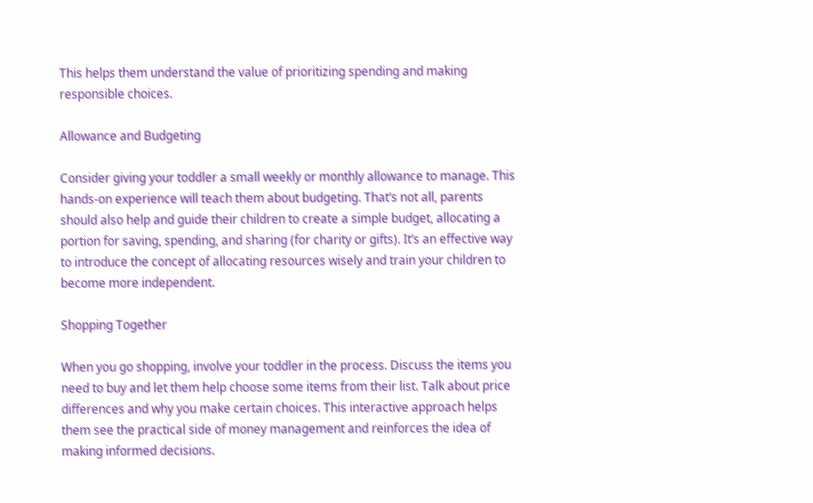This helps them understand the value of prioritizing spending and making responsible choices.

Allowance and Budgeting

Consider giving your toddler a small weekly or monthly allowance to manage. This hands-on experience will teach them about budgeting. That’s not all, parents should also help and guide their children to create a simple budget, allocating a portion for saving, spending, and sharing (for charity or gifts). It’s an effective way to introduce the concept of allocating resources wisely and train your children to become more independent.

Shopping Together

When you go shopping, involve your toddler in the process. Discuss the items you need to buy and let them help choose some items from their list. Talk about price differences and why you make certain choices. This interactive approach helps them see the practical side of money management and reinforces the idea of making informed decisions.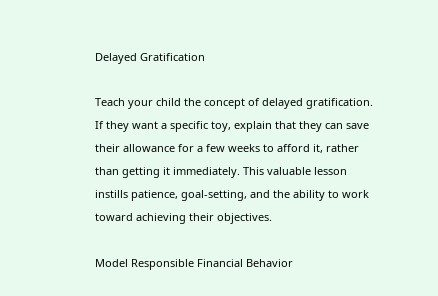Delayed Gratification

Teach your child the concept of delayed gratification. If they want a specific toy, explain that they can save their allowance for a few weeks to afford it, rather than getting it immediately. This valuable lesson instills patience, goal-setting, and the ability to work toward achieving their objectives.

Model Responsible Financial Behavior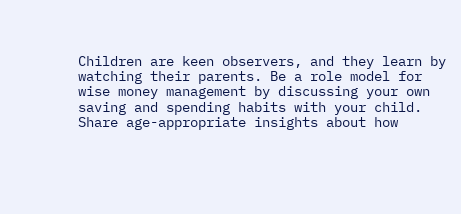Children are keen observers, and they learn by watching their parents. Be a role model for wise money management by discussing your own saving and spending habits with your child. Share age-appropriate insights about how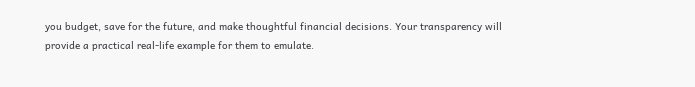you budget, save for the future, and make thoughtful financial decisions. Your transparency will provide a practical real-life example for them to emulate.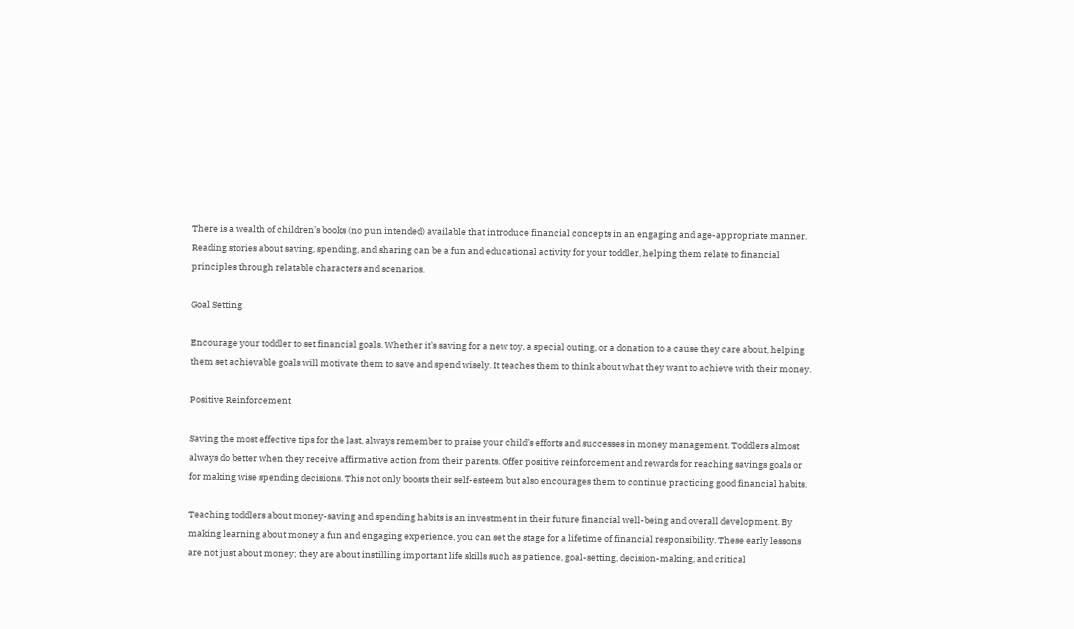There is a wealth of children’s books (no pun intended) available that introduce financial concepts in an engaging and age-appropriate manner. Reading stories about saving, spending, and sharing can be a fun and educational activity for your toddler, helping them relate to financial principles through relatable characters and scenarios.

Goal Setting

Encourage your toddler to set financial goals. Whether it’s saving for a new toy, a special outing, or a donation to a cause they care about, helping them set achievable goals will motivate them to save and spend wisely. It teaches them to think about what they want to achieve with their money.

Positive Reinforcement

Saving the most effective tips for the last, always remember to praise your child’s efforts and successes in money management. Toddlers almost always do better when they receive affirmative action from their parents. Offer positive reinforcement and rewards for reaching savings goals or for making wise spending decisions. This not only boosts their self-esteem but also encourages them to continue practicing good financial habits.

Teaching toddlers about money-saving and spending habits is an investment in their future financial well-being and overall development. By making learning about money a fun and engaging experience, you can set the stage for a lifetime of financial responsibility. These early lessons are not just about money; they are about instilling important life skills such as patience, goal-setting, decision-making, and critical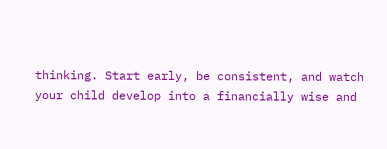thinking. Start early, be consistent, and watch your child develop into a financially wise and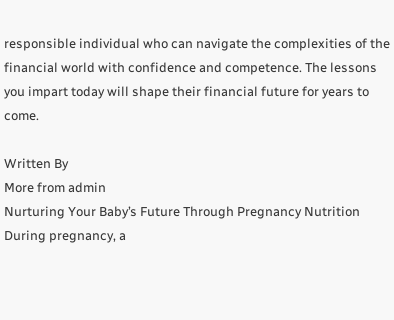responsible individual who can navigate the complexities of the financial world with confidence and competence. The lessons you impart today will shape their financial future for years to come.

Written By
More from admin
Nurturing Your Baby’s Future Through Pregnancy Nutrition
During pregnancy, a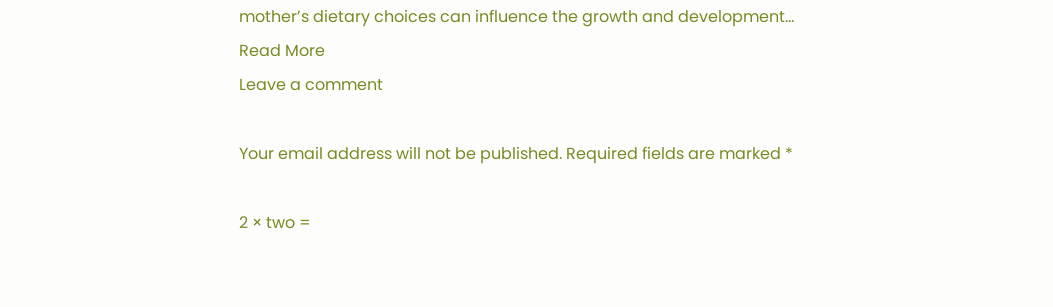mother’s dietary choices can influence the growth and development...
Read More
Leave a comment

Your email address will not be published. Required fields are marked *

2 × two =